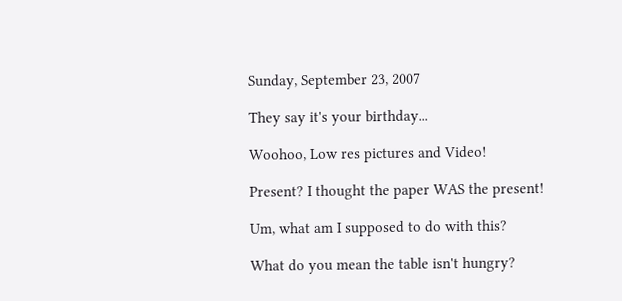Sunday, September 23, 2007

They say it's your birthday...

Woohoo, Low res pictures and Video!

Present? I thought the paper WAS the present!

Um, what am I supposed to do with this?

What do you mean the table isn't hungry?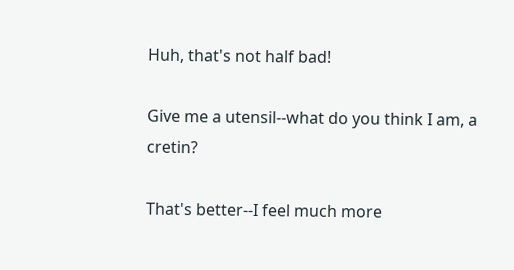Huh, that's not half bad!

Give me a utensil--what do you think I am, a cretin?

That's better--I feel much more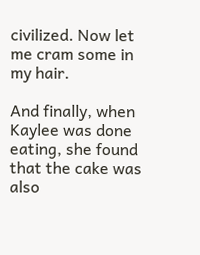civilized. Now let me cram some in my hair.

And finally, when Kaylee was done eating, she found that the cake was also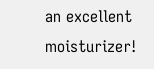an excellent moisturizer!